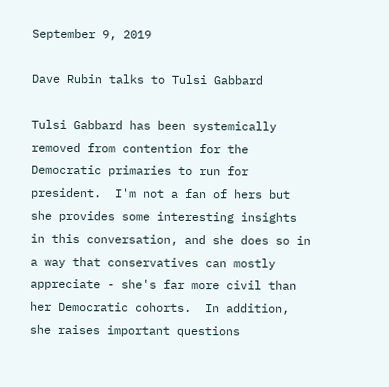September 9, 2019

Dave Rubin talks to Tulsi Gabbard

Tulsi Gabbard has been systemically removed from contention for the Democratic primaries to run for president.  I'm not a fan of hers but she provides some interesting insights in this conversation, and she does so in a way that conservatives can mostly appreciate - she's far more civil than her Democratic cohorts.  In addition, she raises important questions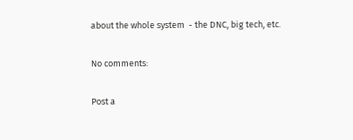about the whole system  - the DNC, big tech, etc.

No comments:

Post a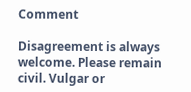Comment

Disagreement is always welcome. Please remain civil. Vulgar or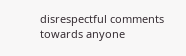disrespectful comments towards anyone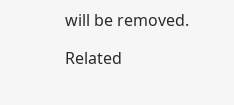will be removed.

Related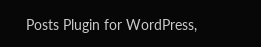Posts Plugin for WordPress,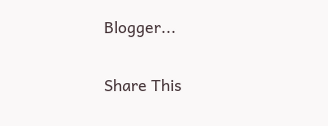Blogger...

Share This